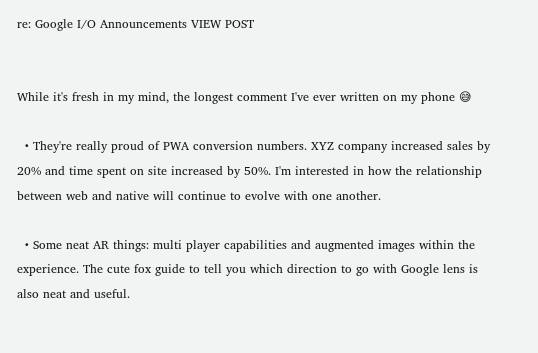re: Google I/O Announcements VIEW POST


While it's fresh in my mind, the longest comment I've ever written on my phone 😅

  • They're really proud of PWA conversion numbers. XYZ company increased sales by 20% and time spent on site increased by 50%. I'm interested in how the relationship between web and native will continue to evolve with one another.

  • Some neat AR things: multi player capabilities and augmented images within the experience. The cute fox guide to tell you which direction to go with Google lens is also neat and useful.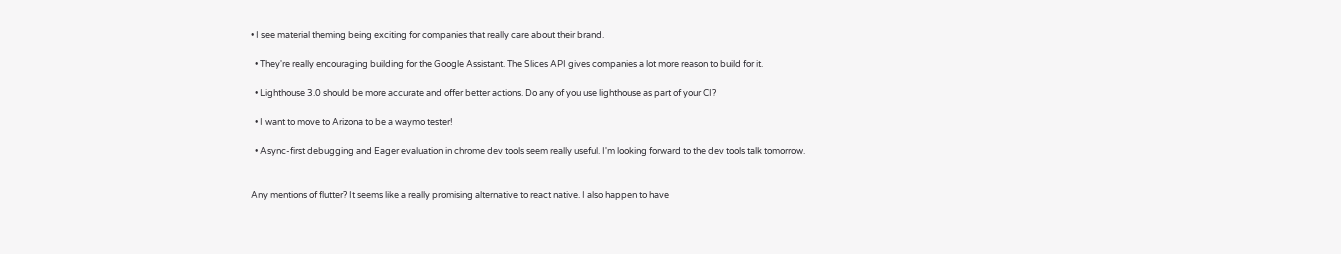• I see material theming being exciting for companies that really care about their brand.

  • They're really encouraging building for the Google Assistant. The Slices API gives companies a lot more reason to build for it.

  • Lighthouse 3.0 should be more accurate and offer better actions. Do any of you use lighthouse as part of your CI?

  • I want to move to Arizona to be a waymo tester!

  • Async-first debugging and Eager evaluation in chrome dev tools seem really useful. I'm looking forward to the dev tools talk tomorrow.


Any mentions of flutter? It seems like a really promising alternative to react native. I also happen to have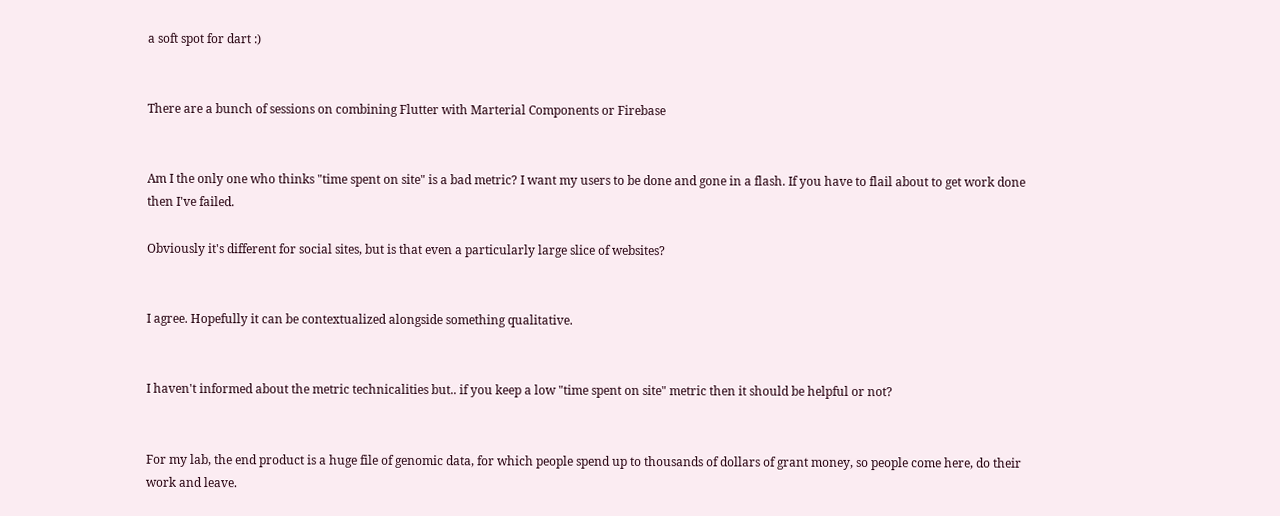a soft spot for dart :)


There are a bunch of sessions on combining Flutter with Marterial Components or Firebase


Am I the only one who thinks "time spent on site" is a bad metric? I want my users to be done and gone in a flash. If you have to flail about to get work done then I've failed.

Obviously it's different for social sites, but is that even a particularly large slice of websites?


I agree. Hopefully it can be contextualized alongside something qualitative.


I haven't informed about the metric technicalities but.. if you keep a low "time spent on site" metric then it should be helpful or not?


For my lab, the end product is a huge file of genomic data, for which people spend up to thousands of dollars of grant money, so people come here, do their work and leave.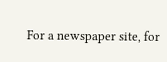For a newspaper site, for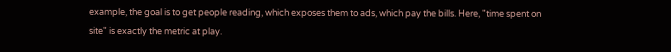example, the goal is to get people reading, which exposes them to ads, which pay the bills. Here, "time spent on site" is exactly the metric at play.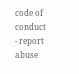code of conduct - report abuse